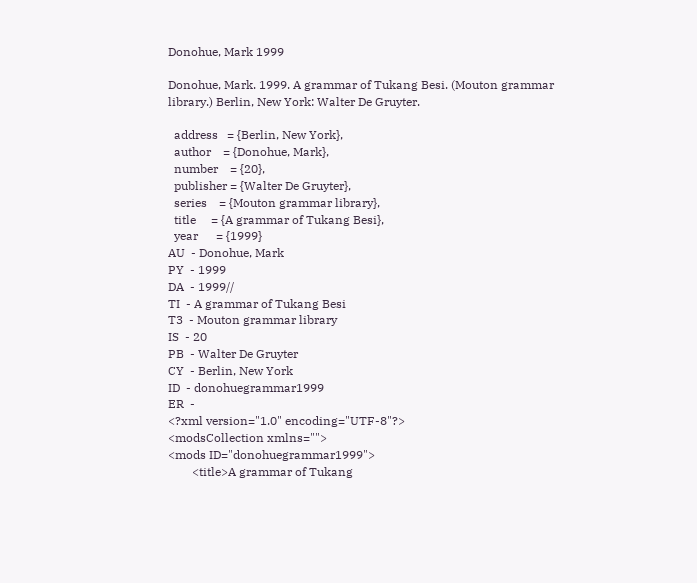Donohue, Mark 1999

Donohue, Mark. 1999. A grammar of Tukang Besi. (Mouton grammar library.) Berlin, New York: Walter De Gruyter.

  address   = {Berlin, New York},
  author    = {Donohue, Mark},
  number    = {20},
  publisher = {Walter De Gruyter},
  series    = {Mouton grammar library},
  title     = {A grammar of Tukang Besi},
  year      = {1999}
AU  - Donohue, Mark
PY  - 1999
DA  - 1999//
TI  - A grammar of Tukang Besi
T3  - Mouton grammar library
IS  - 20
PB  - Walter De Gruyter
CY  - Berlin, New York
ID  - donohuegrammar1999
ER  -
<?xml version="1.0" encoding="UTF-8"?>
<modsCollection xmlns="">
<mods ID="donohuegrammar1999">
        <title>A grammar of Tukang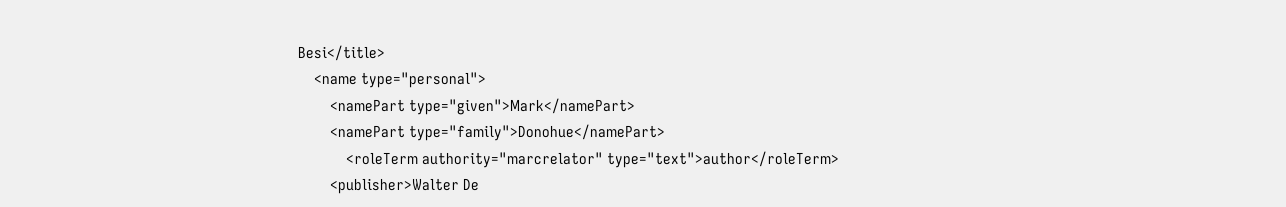Besi</title>
    <name type="personal">
        <namePart type="given">Mark</namePart>
        <namePart type="family">Donohue</namePart>
            <roleTerm authority="marcrelator" type="text">author</roleTerm>
        <publisher>Walter De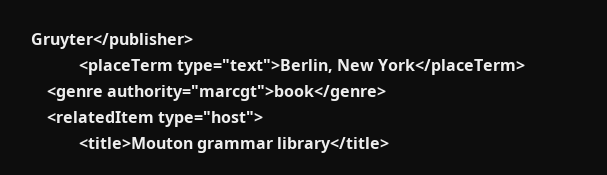Gruyter</publisher>
            <placeTerm type="text">Berlin, New York</placeTerm>
    <genre authority="marcgt">book</genre>
    <relatedItem type="host">
            <title>Mouton grammar library</title>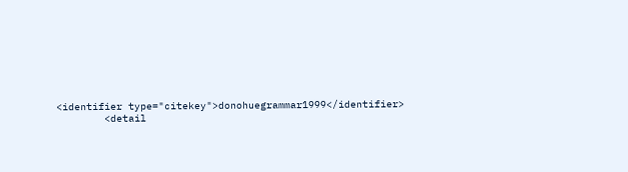<identifier type="citekey">donohuegrammar1999</identifier>
        <detail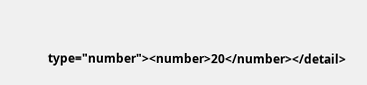type="number"><number>20</number></detail>